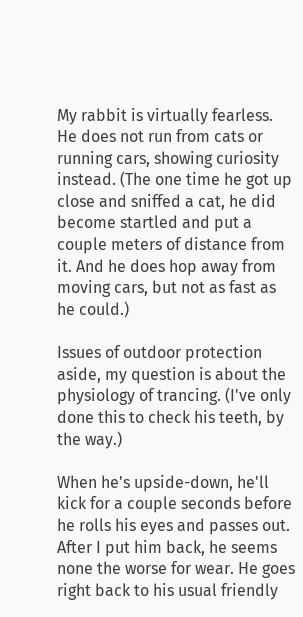My rabbit is virtually fearless. He does not run from cats or running cars, showing curiosity instead. (The one time he got up close and sniffed a cat, he did become startled and put a couple meters of distance from it. And he does hop away from moving cars, but not as fast as he could.)

Issues of outdoor protection aside, my question is about the physiology of trancing. (I've only done this to check his teeth, by the way.)

When he's upside-down, he'll kick for a couple seconds before he rolls his eyes and passes out. After I put him back, he seems none the worse for wear. He goes right back to his usual friendly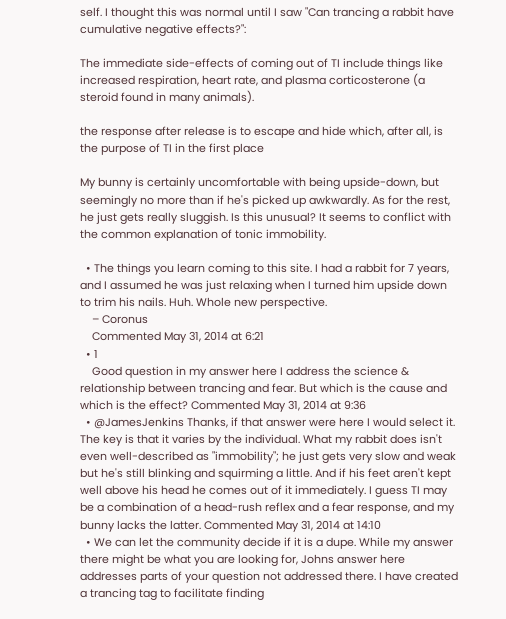self. I thought this was normal until I saw "Can trancing a rabbit have cumulative negative effects?":

The immediate side-effects of coming out of TI include things like increased respiration, heart rate, and plasma corticosterone (a steroid found in many animals).

the response after release is to escape and hide which, after all, is the purpose of TI in the first place

My bunny is certainly uncomfortable with being upside-down, but seemingly no more than if he's picked up awkwardly. As for the rest, he just gets really sluggish. Is this unusual? It seems to conflict with the common explanation of tonic immobility.

  • The things you learn coming to this site. I had a rabbit for 7 years, and I assumed he was just relaxing when I turned him upside down to trim his nails. Huh. Whole new perspective.
    – Coronus
    Commented May 31, 2014 at 6:21
  • 1
    Good question in my answer here I address the science & relationship between trancing and fear. But which is the cause and which is the effect? Commented May 31, 2014 at 9:36
  • @JamesJenkins Thanks, if that answer were here I would select it. The key is that it varies by the individual. What my rabbit does isn't even well-described as "immobility"; he just gets very slow and weak but he's still blinking and squirming a little. And if his feet aren't kept well above his head he comes out of it immediately. I guess TI may be a combination of a head-rush reflex and a fear response, and my bunny lacks the latter. Commented May 31, 2014 at 14:10
  • We can let the community decide if it is a dupe. While my answer there might be what you are looking for, Johns answer here addresses parts of your question not addressed there. I have created a trancing tag to facilitate finding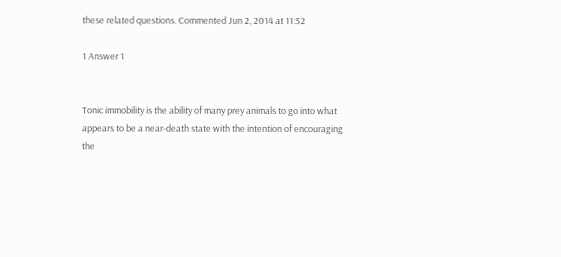these related questions. Commented Jun 2, 2014 at 11:52

1 Answer 1


Tonic immobility is the ability of many prey animals to go into what appears to be a near-death state with the intention of encouraging the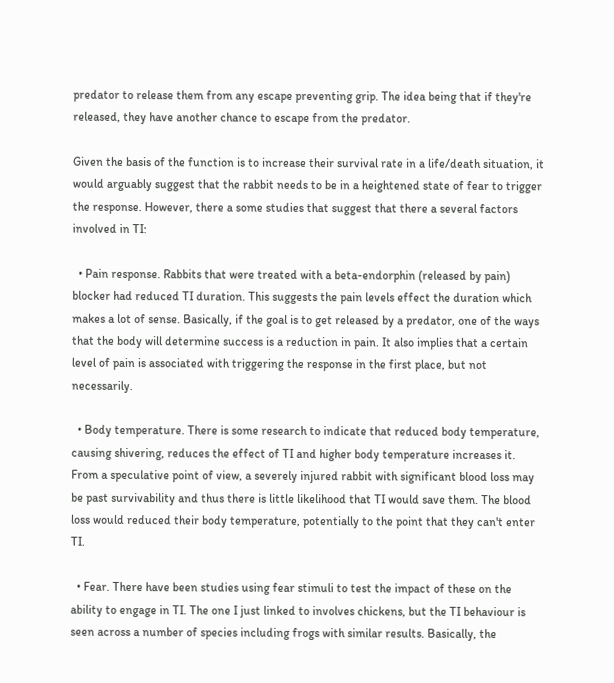predator to release them from any escape preventing grip. The idea being that if they're released, they have another chance to escape from the predator.

Given the basis of the function is to increase their survival rate in a life/death situation, it would arguably suggest that the rabbit needs to be in a heightened state of fear to trigger the response. However, there a some studies that suggest that there a several factors involved in TI:

  • Pain response. Rabbits that were treated with a beta-endorphin (released by pain) blocker had reduced TI duration. This suggests the pain levels effect the duration which makes a lot of sense. Basically, if the goal is to get released by a predator, one of the ways that the body will determine success is a reduction in pain. It also implies that a certain level of pain is associated with triggering the response in the first place, but not necessarily.

  • Body temperature. There is some research to indicate that reduced body temperature, causing shivering, reduces the effect of TI and higher body temperature increases it. From a speculative point of view, a severely injured rabbit with significant blood loss may be past survivability and thus there is little likelihood that TI would save them. The blood loss would reduced their body temperature, potentially to the point that they can't enter TI.

  • Fear. There have been studies using fear stimuli to test the impact of these on the ability to engage in TI. The one I just linked to involves chickens, but the TI behaviour is seen across a number of species including frogs with similar results. Basically, the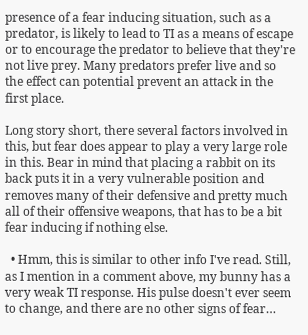presence of a fear inducing situation, such as a predator, is likely to lead to TI as a means of escape or to encourage the predator to believe that they're not live prey. Many predators prefer live and so the effect can potential prevent an attack in the first place.

Long story short, there several factors involved in this, but fear does appear to play a very large role in this. Bear in mind that placing a rabbit on its back puts it in a very vulnerable position and removes many of their defensive and pretty much all of their offensive weapons, that has to be a bit fear inducing if nothing else.

  • Hmm, this is similar to other info I've read. Still, as I mention in a comment above, my bunny has a very weak TI response. His pulse doesn't ever seem to change, and there are no other signs of fear…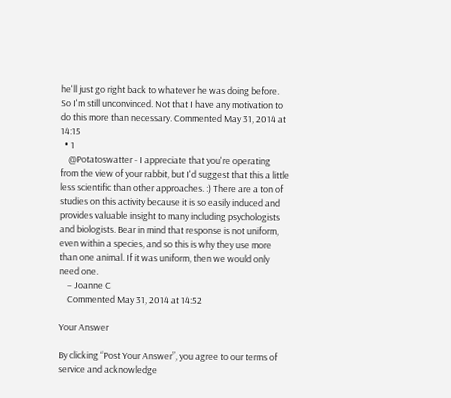he'll just go right back to whatever he was doing before. So I'm still unconvinced. Not that I have any motivation to do this more than necessary. Commented May 31, 2014 at 14:15
  • 1
    @Potatoswatter - I appreciate that you're operating from the view of your rabbit, but I'd suggest that this a little less scientific than other approaches. :) There are a ton of studies on this activity because it is so easily induced and provides valuable insight to many including psychologists and biologists. Bear in mind that response is not uniform, even within a species, and so this is why they use more than one animal. If it was uniform, then we would only need one.
    – Joanne C
    Commented May 31, 2014 at 14:52

Your Answer

By clicking “Post Your Answer”, you agree to our terms of service and acknowledge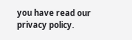you have read our privacy policy.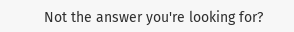Not the answer you're looking for?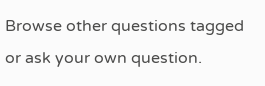Browse other questions tagged or ask your own question.